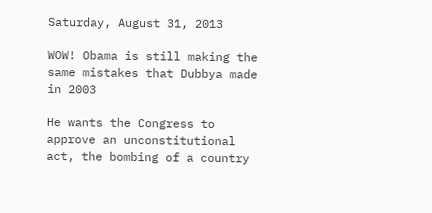Saturday, August 31, 2013

WOW! Obama is still making the same mistakes that Dubbya made in 2003

He wants the Congress to approve an unconstitutional act, the bombing of a country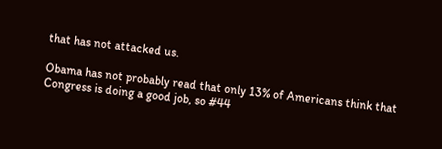that has not attacked us.

Obama has not probably read that only 13% of Americans think that Congress is doing a good job, so #44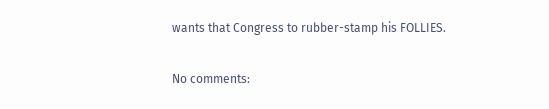wants that Congress to rubber-stamp his FOLLIES.

No comments: